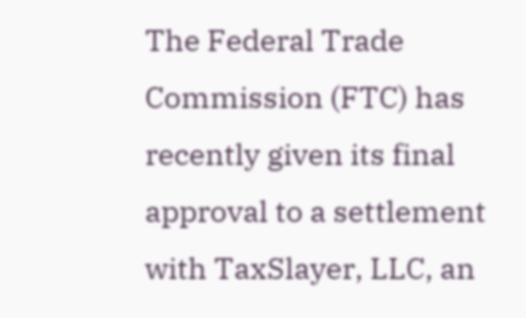The Federal Trade Commission (FTC) has recently given its final approval to a settlement with TaxSlayer, LLC, an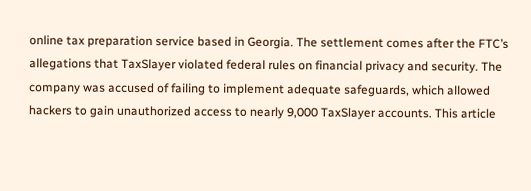online tax preparation service based in Georgia. The settlement comes after the FTC’s allegations that TaxSlayer violated federal rules on financial privacy and security. The company was accused of failing to implement adequate safeguards, which allowed hackers to gain unauthorized access to nearly 9,000 TaxSlayer accounts. This article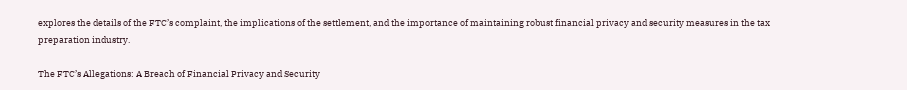explores the details of the FTC’s complaint, the implications of the settlement, and the importance of maintaining robust financial privacy and security measures in the tax preparation industry.

The FTC’s Allegations: A Breach of Financial Privacy and Security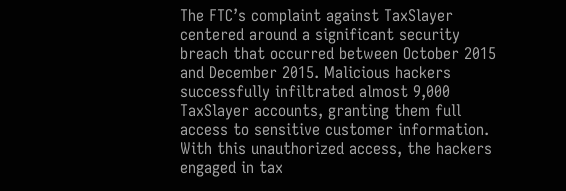The FTC’s complaint against TaxSlayer centered around a significant security breach that occurred between October 2015 and December 2015. Malicious hackers successfully infiltrated almost 9,000 TaxSlayer accounts, granting them full access to sensitive customer information. With this unauthorized access, the hackers engaged in tax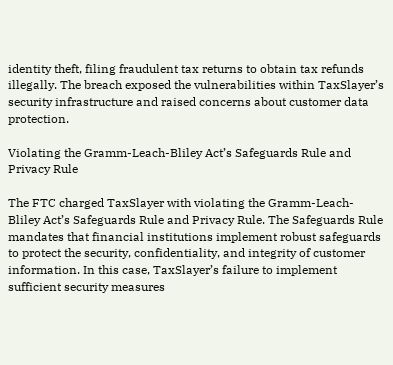identity theft, filing fraudulent tax returns to obtain tax refunds illegally. The breach exposed the vulnerabilities within TaxSlayer’s security infrastructure and raised concerns about customer data protection.

Violating the Gramm-Leach-Bliley Act’s Safeguards Rule and Privacy Rule

The FTC charged TaxSlayer with violating the Gramm-Leach-Bliley Act’s Safeguards Rule and Privacy Rule. The Safeguards Rule mandates that financial institutions implement robust safeguards to protect the security, confidentiality, and integrity of customer information. In this case, TaxSlayer’s failure to implement sufficient security measures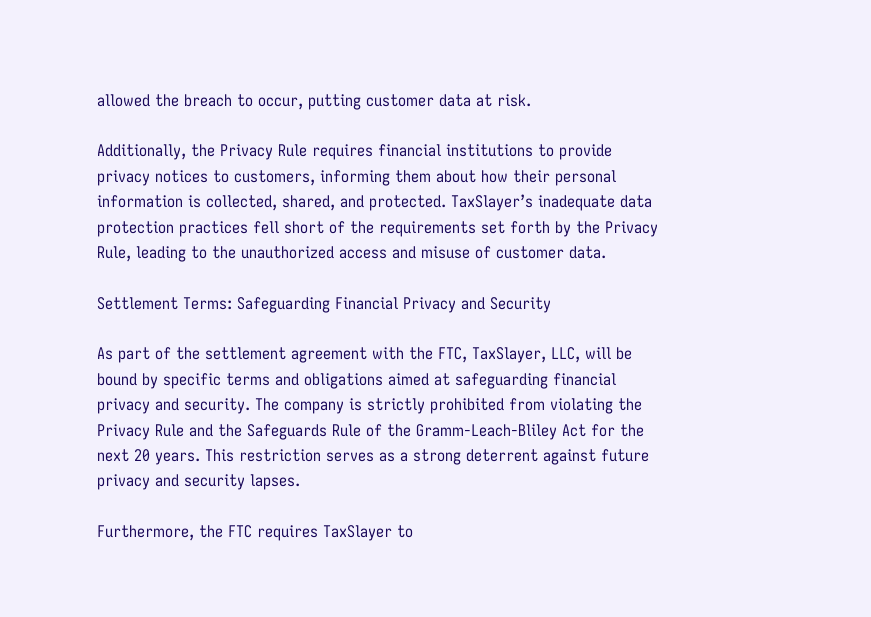allowed the breach to occur, putting customer data at risk.

Additionally, the Privacy Rule requires financial institutions to provide privacy notices to customers, informing them about how their personal information is collected, shared, and protected. TaxSlayer’s inadequate data protection practices fell short of the requirements set forth by the Privacy Rule, leading to the unauthorized access and misuse of customer data.

Settlement Terms: Safeguarding Financial Privacy and Security

As part of the settlement agreement with the FTC, TaxSlayer, LLC, will be bound by specific terms and obligations aimed at safeguarding financial privacy and security. The company is strictly prohibited from violating the Privacy Rule and the Safeguards Rule of the Gramm-Leach-Bliley Act for the next 20 years. This restriction serves as a strong deterrent against future privacy and security lapses.

Furthermore, the FTC requires TaxSlayer to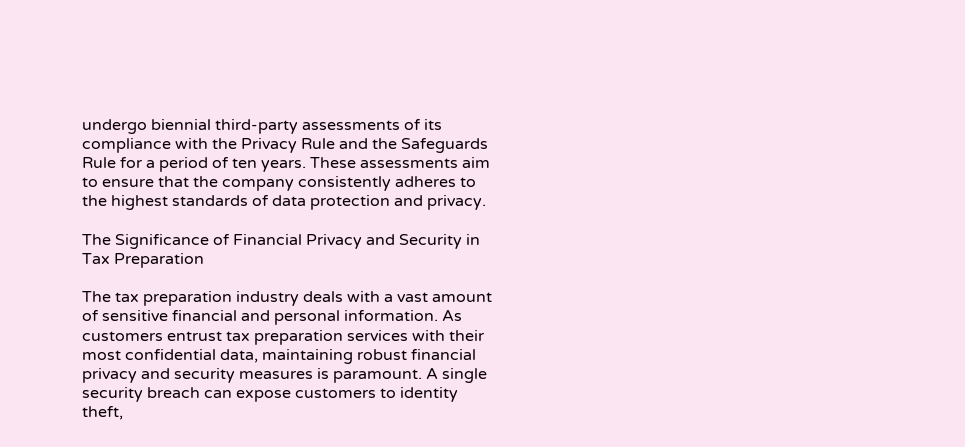undergo biennial third-party assessments of its compliance with the Privacy Rule and the Safeguards Rule for a period of ten years. These assessments aim to ensure that the company consistently adheres to the highest standards of data protection and privacy.

The Significance of Financial Privacy and Security in Tax Preparation

The tax preparation industry deals with a vast amount of sensitive financial and personal information. As customers entrust tax preparation services with their most confidential data, maintaining robust financial privacy and security measures is paramount. A single security breach can expose customers to identity theft,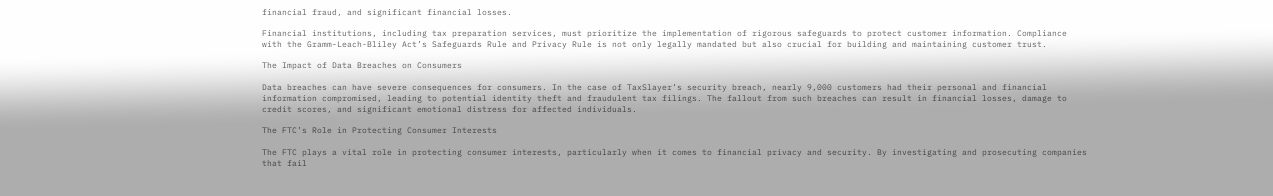financial fraud, and significant financial losses.

Financial institutions, including tax preparation services, must prioritize the implementation of rigorous safeguards to protect customer information. Compliance with the Gramm-Leach-Bliley Act’s Safeguards Rule and Privacy Rule is not only legally mandated but also crucial for building and maintaining customer trust.

The Impact of Data Breaches on Consumers

Data breaches can have severe consequences for consumers. In the case of TaxSlayer’s security breach, nearly 9,000 customers had their personal and financial information compromised, leading to potential identity theft and fraudulent tax filings. The fallout from such breaches can result in financial losses, damage to credit scores, and significant emotional distress for affected individuals.

The FTC’s Role in Protecting Consumer Interests

The FTC plays a vital role in protecting consumer interests, particularly when it comes to financial privacy and security. By investigating and prosecuting companies that fail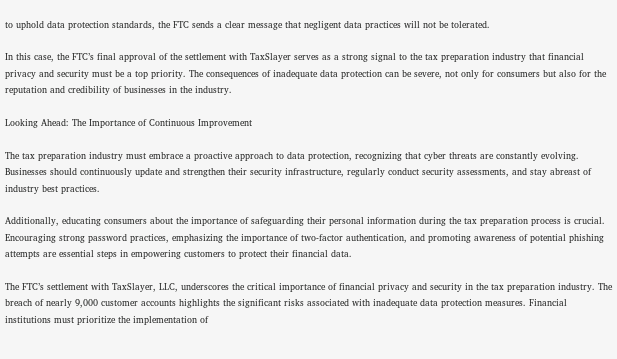to uphold data protection standards, the FTC sends a clear message that negligent data practices will not be tolerated.

In this case, the FTC’s final approval of the settlement with TaxSlayer serves as a strong signal to the tax preparation industry that financial privacy and security must be a top priority. The consequences of inadequate data protection can be severe, not only for consumers but also for the reputation and credibility of businesses in the industry.

Looking Ahead: The Importance of Continuous Improvement

The tax preparation industry must embrace a proactive approach to data protection, recognizing that cyber threats are constantly evolving. Businesses should continuously update and strengthen their security infrastructure, regularly conduct security assessments, and stay abreast of industry best practices.

Additionally, educating consumers about the importance of safeguarding their personal information during the tax preparation process is crucial. Encouraging strong password practices, emphasizing the importance of two-factor authentication, and promoting awareness of potential phishing attempts are essential steps in empowering customers to protect their financial data.

The FTC’s settlement with TaxSlayer, LLC, underscores the critical importance of financial privacy and security in the tax preparation industry. The breach of nearly 9,000 customer accounts highlights the significant risks associated with inadequate data protection measures. Financial institutions must prioritize the implementation of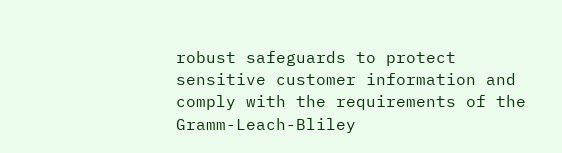robust safeguards to protect sensitive customer information and comply with the requirements of the Gramm-Leach-Bliley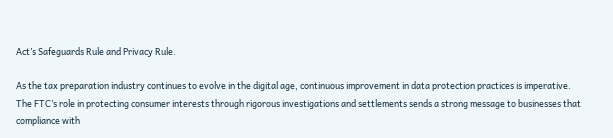Act’s Safeguards Rule and Privacy Rule.

As the tax preparation industry continues to evolve in the digital age, continuous improvement in data protection practices is imperative. The FTC’s role in protecting consumer interests through rigorous investigations and settlements sends a strong message to businesses that compliance with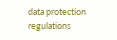data protection regulations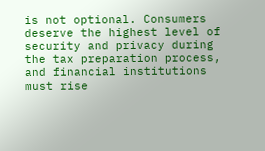is not optional. Consumers deserve the highest level of security and privacy during the tax preparation process, and financial institutions must rise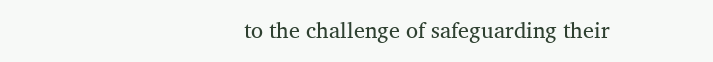to the challenge of safeguarding their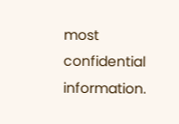most confidential information.